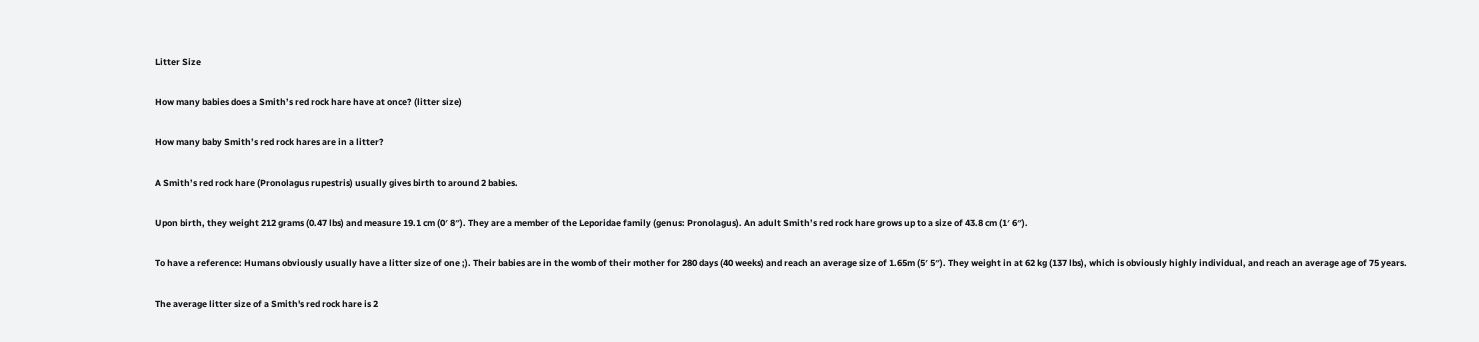Litter Size

How many babies does a Smith’s red rock hare have at once? (litter size)

How many baby Smith’s red rock hares are in a litter?

A Smith’s red rock hare (Pronolagus rupestris) usually gives birth to around 2 babies.

Upon birth, they weight 212 grams (0.47 lbs) and measure 19.1 cm (0′ 8″). They are a member of the Leporidae family (genus: Pronolagus). An adult Smith’s red rock hare grows up to a size of 43.8 cm (1′ 6″).

To have a reference: Humans obviously usually have a litter size of one ;). Their babies are in the womb of their mother for 280 days (40 weeks) and reach an average size of 1.65m (5′ 5″). They weight in at 62 kg (137 lbs), which is obviously highly individual, and reach an average age of 75 years.

The average litter size of a Smith's red rock hare is 2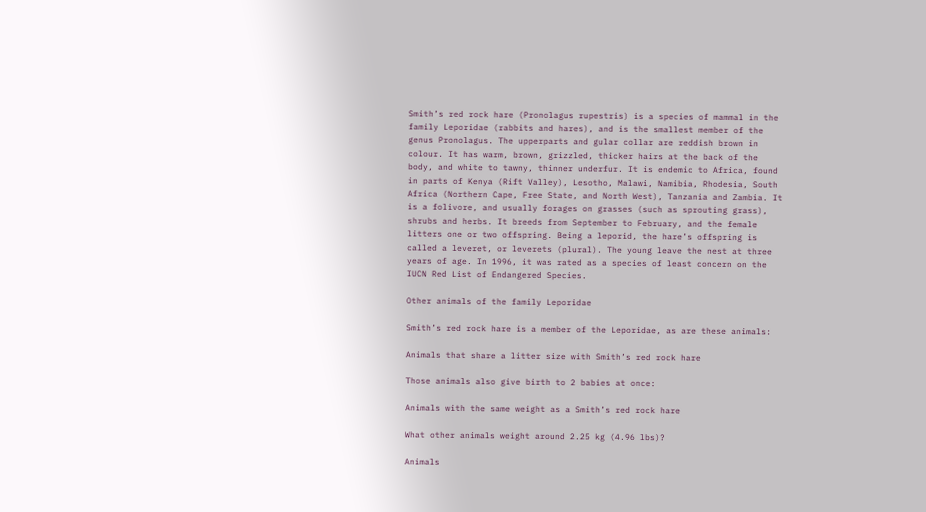Smith’s red rock hare (Pronolagus rupestris) is a species of mammal in the family Leporidae (rabbits and hares), and is the smallest member of the genus Pronolagus. The upperparts and gular collar are reddish brown in colour. It has warm, brown, grizzled, thicker hairs at the back of the body, and white to tawny, thinner underfur. It is endemic to Africa, found in parts of Kenya (Rift Valley), Lesotho, Malawi, Namibia, Rhodesia, South Africa (Northern Cape, Free State, and North West), Tanzania and Zambia. It is a folivore, and usually forages on grasses (such as sprouting grass), shrubs and herbs. It breeds from September to February, and the female litters one or two offspring. Being a leporid, the hare’s offspring is called a leveret, or leverets (plural). The young leave the nest at three years of age. In 1996, it was rated as a species of least concern on the IUCN Red List of Endangered Species.

Other animals of the family Leporidae

Smith’s red rock hare is a member of the Leporidae, as are these animals:

Animals that share a litter size with Smith’s red rock hare

Those animals also give birth to 2 babies at once:

Animals with the same weight as a Smith’s red rock hare

What other animals weight around 2.25 kg (4.96 lbs)?

Animals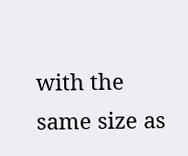with the same size as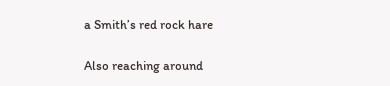a Smith’s red rock hare

Also reaching around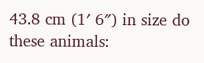43.8 cm (1′ 6″) in size do these animals: